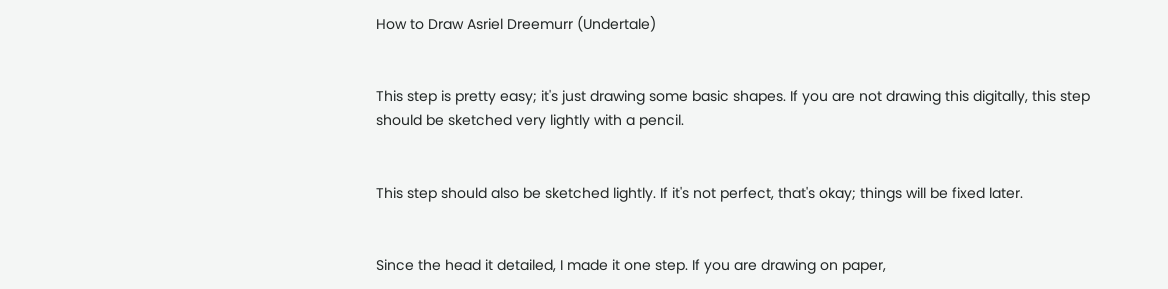How to Draw Asriel Dreemurr (Undertale)


This step is pretty easy; it's just drawing some basic shapes. If you are not drawing this digitally, this step should be sketched very lightly with a pencil.


This step should also be sketched lightly. If it's not perfect, that's okay; things will be fixed later.


Since the head it detailed, I made it one step. If you are drawing on paper,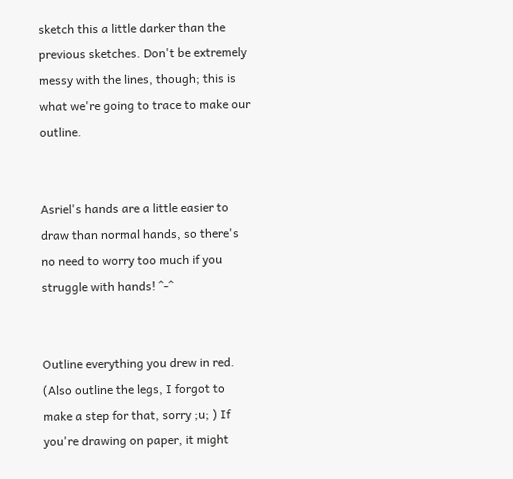sketch this a little darker than the previous sketches. Don't be extremely messy with the lines, though; this is what we're going to trace to make our outline.


Asriel's hands are a little easier to draw than normal hands, so there's no need to worry too much if you struggle with hands! ^-^


Outline everything you drew in red. (Also outline the legs, I forgot to make a step for that, sorry ;u; ) If you're drawing on paper, it might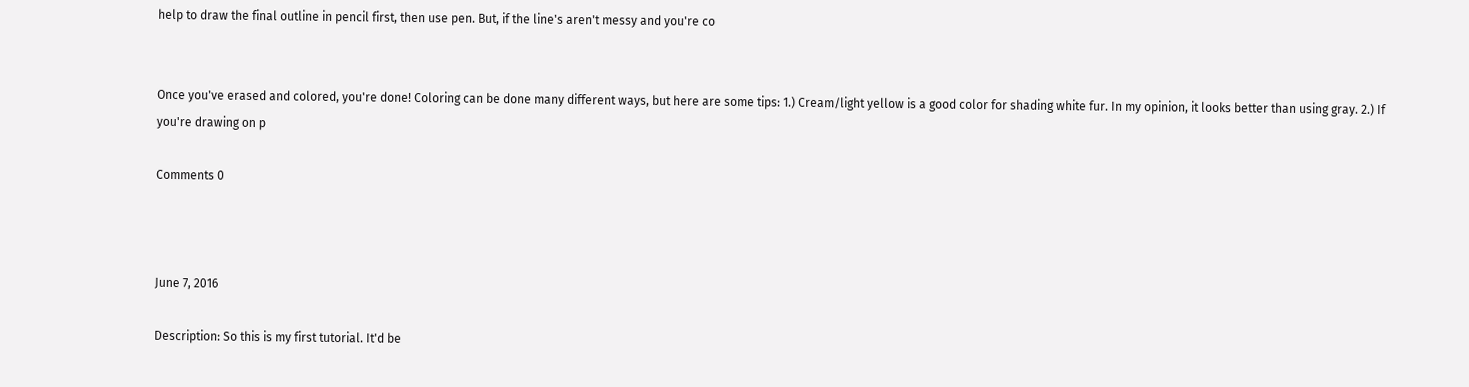help to draw the final outline in pencil first, then use pen. But, if the line's aren't messy and you're co


Once you've erased and colored, you're done! Coloring can be done many different ways, but here are some tips: 1.) Cream/light yellow is a good color for shading white fur. In my opinion, it looks better than using gray. 2.) If you're drawing on p

Comments 0



June 7, 2016

Description: So this is my first tutorial. It'd be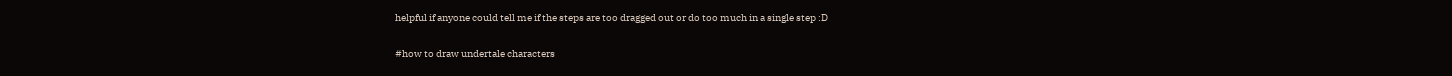helpful if anyone could tell me if the steps are too dragged out or do too much in a single step :D

#how to draw undertale characters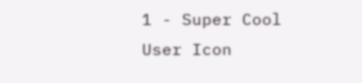1 - Super Cool
User Icon